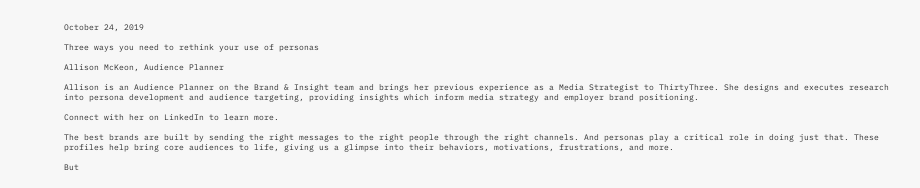October 24, 2019

Three ways you need to rethink your use of personas

Allison McKeon, Audience Planner

Allison is an Audience Planner on the Brand & Insight team and brings her previous experience as a Media Strategist to ThirtyThree. She designs and executes research into persona development and audience targeting, providing insights which inform media strategy and employer brand positioning.

Connect with her on LinkedIn to learn more.

The best brands are built by sending the right messages to the right people through the right channels. And personas play a critical role in doing just that. These profiles help bring core audiences to life, giving us a glimpse into their behaviors, motivations, frustrations, and more.

But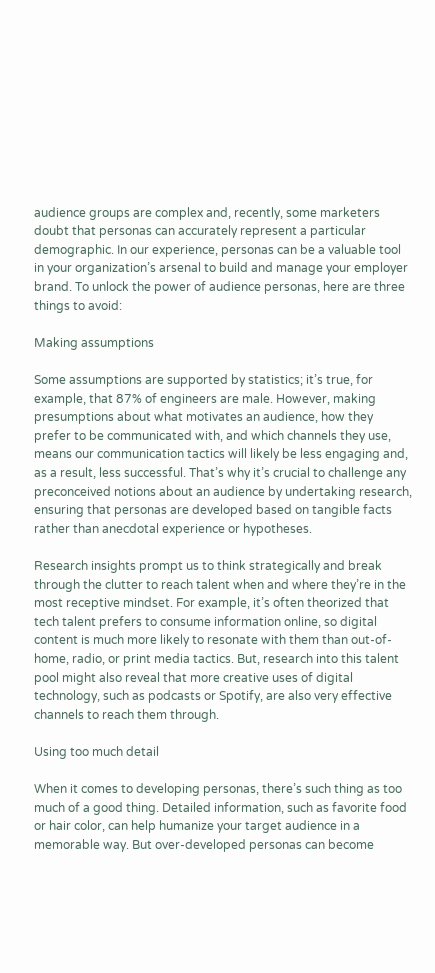audience groups are complex and, recently, some marketers doubt that personas can accurately represent a particular demographic. In our experience, personas can be a valuable tool in your organization’s arsenal to build and manage your employer brand. To unlock the power of audience personas, here are three things to avoid:

Making assumptions

Some assumptions are supported by statistics; it’s true, for example, that 87% of engineers are male. However, making presumptions about what motivates an audience, how they prefer to be communicated with, and which channels they use, means our communication tactics will likely be less engaging and, as a result, less successful. That’s why it’s crucial to challenge any preconceived notions about an audience by undertaking research, ensuring that personas are developed based on tangible facts rather than anecdotal experience or hypotheses.

Research insights prompt us to think strategically and break through the clutter to reach talent when and where they’re in the most receptive mindset. For example, it’s often theorized that tech talent prefers to consume information online, so digital content is much more likely to resonate with them than out-of-home, radio, or print media tactics. But, research into this talent pool might also reveal that more creative uses of digital technology, such as podcasts or Spotify, are also very effective channels to reach them through.

Using too much detail

When it comes to developing personas, there’s such thing as too much of a good thing. Detailed information, such as favorite food or hair color, can help humanize your target audience in a memorable way. But over-developed personas can become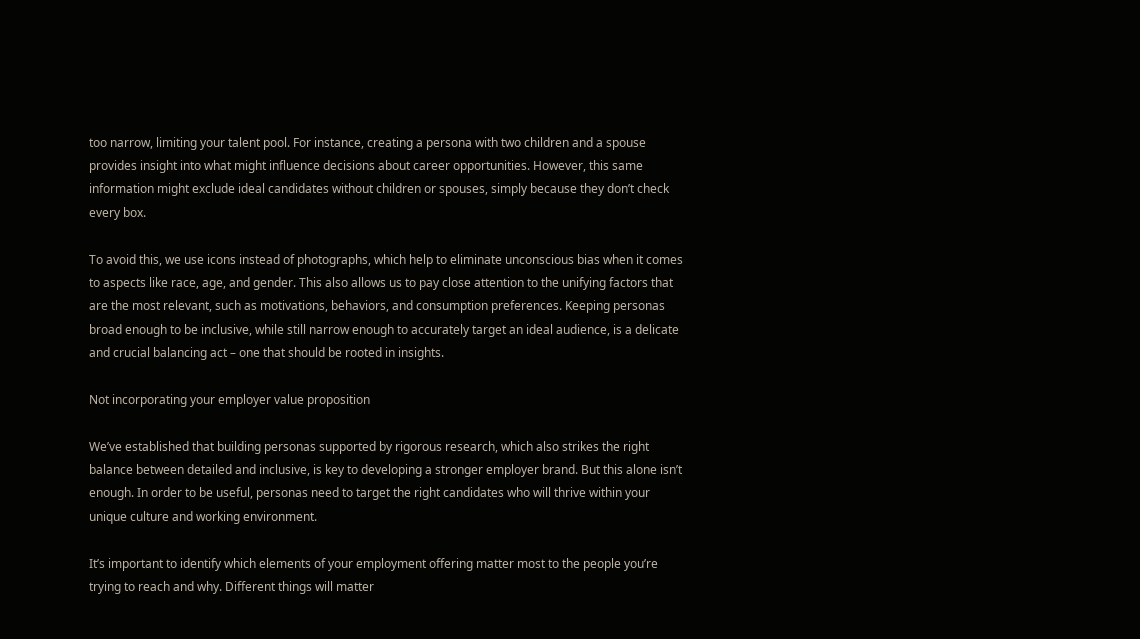too narrow, limiting your talent pool. For instance, creating a persona with two children and a spouse provides insight into what might influence decisions about career opportunities. However, this same information might exclude ideal candidates without children or spouses, simply because they don’t check every box.

To avoid this, we use icons instead of photographs, which help to eliminate unconscious bias when it comes to aspects like race, age, and gender. This also allows us to pay close attention to the unifying factors that are the most relevant, such as motivations, behaviors, and consumption preferences. Keeping personas broad enough to be inclusive, while still narrow enough to accurately target an ideal audience, is a delicate and crucial balancing act – one that should be rooted in insights.

Not incorporating your employer value proposition

We’ve established that building personas supported by rigorous research, which also strikes the right balance between detailed and inclusive, is key to developing a stronger employer brand. But this alone isn’t enough. In order to be useful, personas need to target the right candidates who will thrive within your unique culture and working environment.

It’s important to identify which elements of your employment offering matter most to the people you’re trying to reach and why. Different things will matter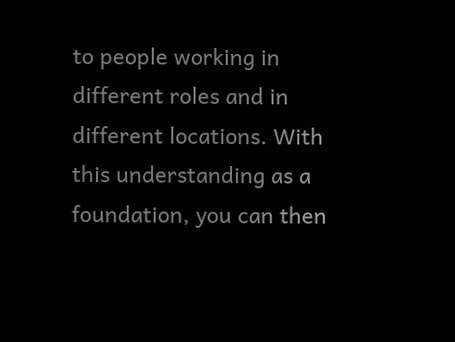to people working in different roles and in different locations. With this understanding as a foundation, you can then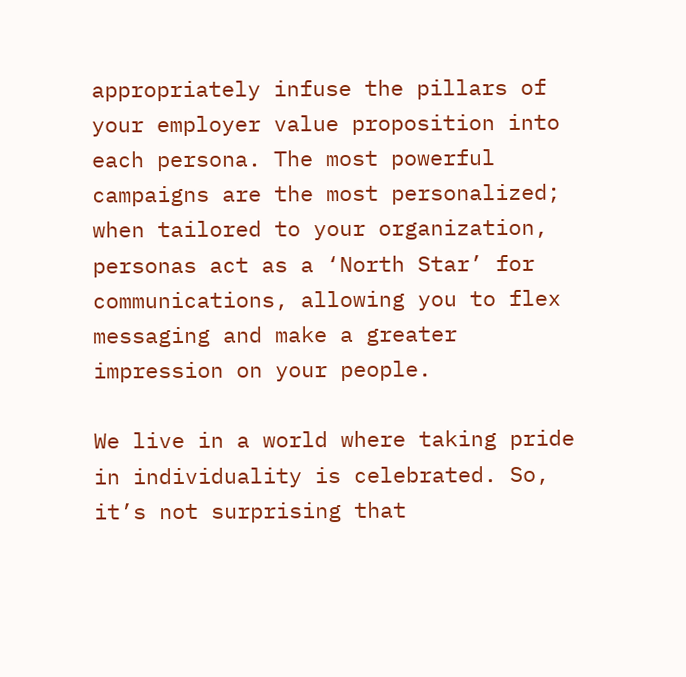appropriately infuse the pillars of your employer value proposition into each persona. The most powerful campaigns are the most personalized; when tailored to your organization, personas act as a ‘North Star’ for communications, allowing you to flex messaging and make a greater impression on your people.

We live in a world where taking pride in individuality is celebrated. So, it’s not surprising that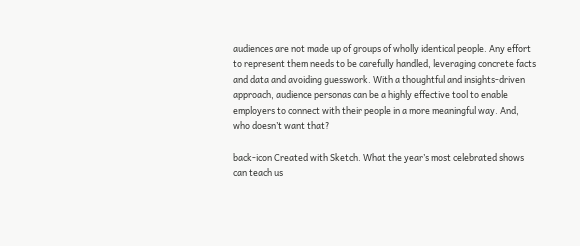audiences are not made up of groups of wholly identical people. Any effort to represent them needs to be carefully handled, leveraging concrete facts and data and avoiding guesswork. With a thoughtful and insights-driven approach, audience personas can be a highly effective tool to enable employers to connect with their people in a more meaningful way. And, who doesn’t want that?

back-icon Created with Sketch. What the year’s most celebrated shows can teach us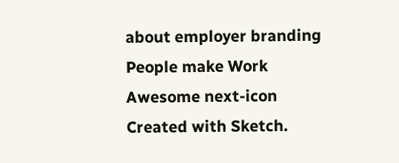about employer branding
People make Work Awesome next-icon Created with Sketch.